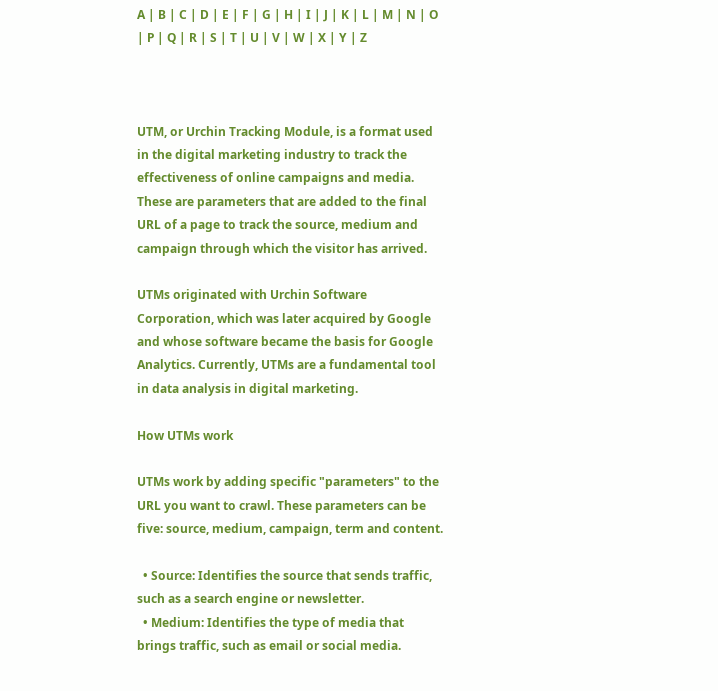A | B | C | D | E | F | G | H | I | J | K | L | M | N | O | P | Q | R | S | T | U | V | W | X | Y | Z



UTM, or Urchin Tracking Module, is a format used in the digital marketing industry to track the effectiveness of online campaigns and media. These are parameters that are added to the final URL of a page to track the source, medium and campaign through which the visitor has arrived.

UTMs originated with Urchin Software Corporation, which was later acquired by Google and whose software became the basis for Google Analytics. Currently, UTMs are a fundamental tool in data analysis in digital marketing.

How UTMs work

UTMs work by adding specific "parameters" to the URL you want to crawl. These parameters can be five: source, medium, campaign, term and content.

  • Source: Identifies the source that sends traffic, such as a search engine or newsletter.
  • Medium: Identifies the type of media that brings traffic, such as email or social media.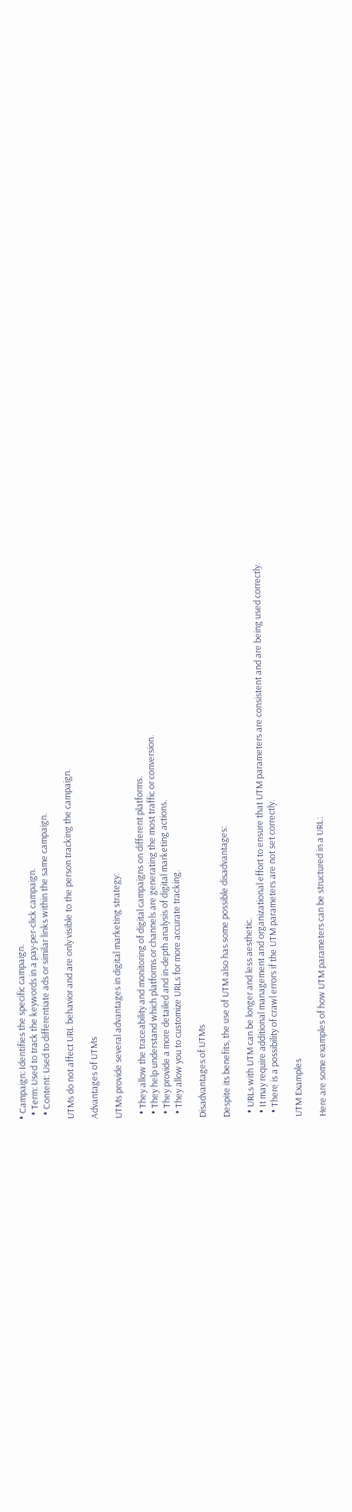• Campaign: Identifies the specific campaign.
  • Term: Used to track the keywords in a pay-per-click campaign.
  • Content: Used to differentiate ads or similar links within the same campaign.

UTMs do not affect URL behavior and are only visible to the person tracking the campaign.

Advantages of UTMs

UTMs provide several advantages in digital marketing strategy:

  • They allow the traceability and monitoring of digital campaigns on different platforms.
  • They help understand which platforms or channels are generating the most traffic or conversion.
  • They provide a more detailed and in-depth analysis of digital marketing actions.
  • They allow you to customize URLs for more accurate tracking.

Disadvantages of UTMs

Despite its benefits, the use of UTM also has some possible disadvantages:

  • URLs with UTM can be longer and less aesthetic.
  • It may require additional management and organizational effort to ensure that UTM parameters are consistent and are being used correctly.
  • There is a possibility of crawl errors if the UTM parameters are not set correctly.

UTM Examples

Here are some examples of how UTM parameters can be structured in a URL: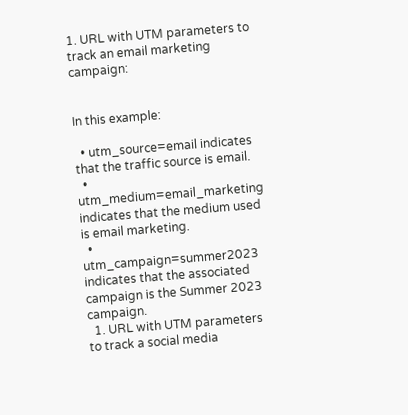1. URL with UTM parameters to track an email marketing campaign:


In this example:

  • utm_source=email indicates that the traffic source is email.
  • utm_medium=email_marketing indicates that the medium used is email marketing.
  • utm_campaign=summer2023 indicates that the associated campaign is the Summer 2023 campaign.
  1. URL with UTM parameters to track a social media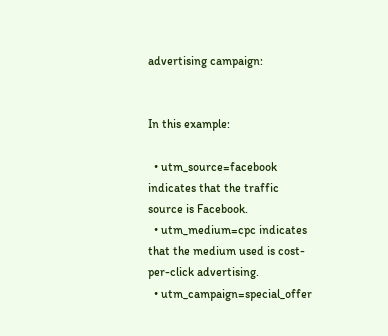advertising campaign:


In this example:

  • utm_source=facebook indicates that the traffic source is Facebook.
  • utm_medium=cpc indicates that the medium used is cost-per-click advertising.
  • utm_campaign=special_offer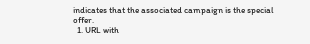indicates that the associated campaign is the special offer.
  1. URL with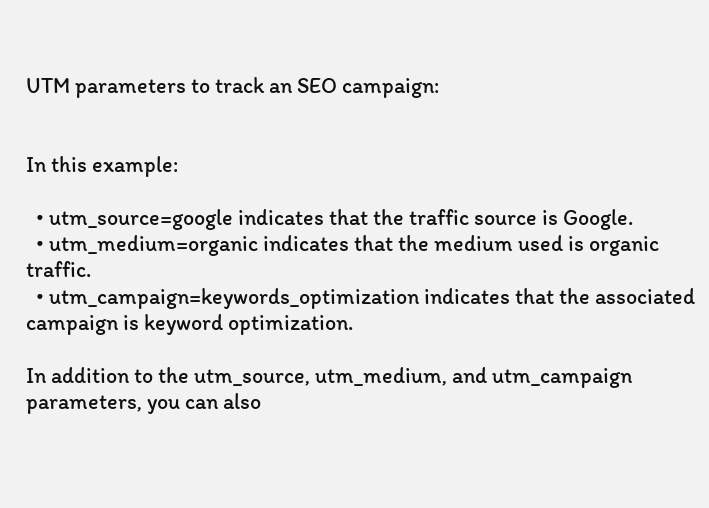UTM parameters to track an SEO campaign:


In this example:

  • utm_source=google indicates that the traffic source is Google.
  • utm_medium=organic indicates that the medium used is organic traffic.
  • utm_campaign=keywords_optimization indicates that the associated campaign is keyword optimization.

In addition to the utm_source, utm_medium, and utm_campaign parameters, you can also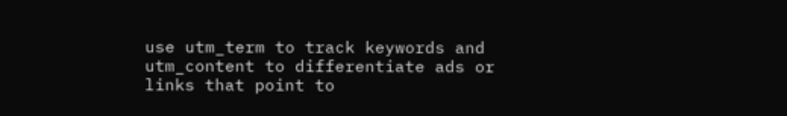use utm_term to track keywords and utm_content to differentiate ads or links that point to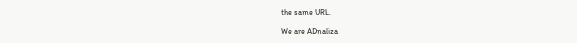the same URL.

We are ADnaliza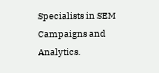Specialists in SEM Campaigns and Analytics.